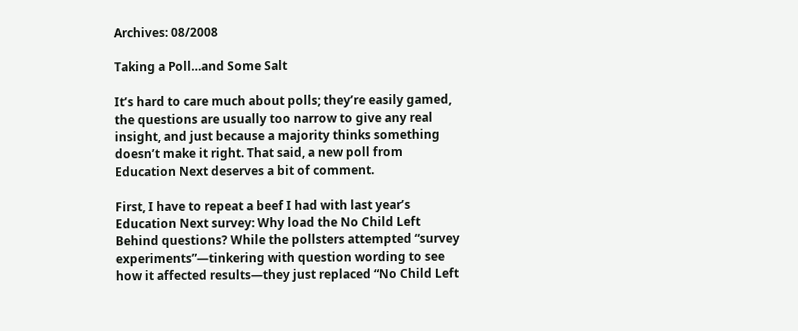Archives: 08/2008

Taking a Poll…and Some Salt

It’s hard to care much about polls; they’re easily gamed, the questions are usually too narrow to give any real insight, and just because a majority thinks something doesn’t make it right. That said, a new poll from Education Next deserves a bit of comment.

First, I have to repeat a beef I had with last year’s Education Next survey: Why load the No Child Left Behind questions? While the pollsters attempted “survey experiments”—tinkering with question wording to see how it affected results—they just replaced “No Child Left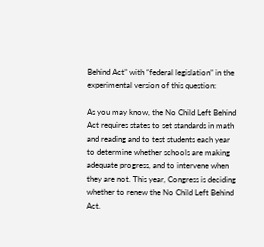Behind Act” with “federal legislation” in the experimental version of this question:

As you may know, the No Child Left Behind Act requires states to set standards in math and reading and to test students each year to determine whether schools are making adequate progress, and to intervene when they are not. This year, Congress is deciding whether to renew the No Child Left Behind Act.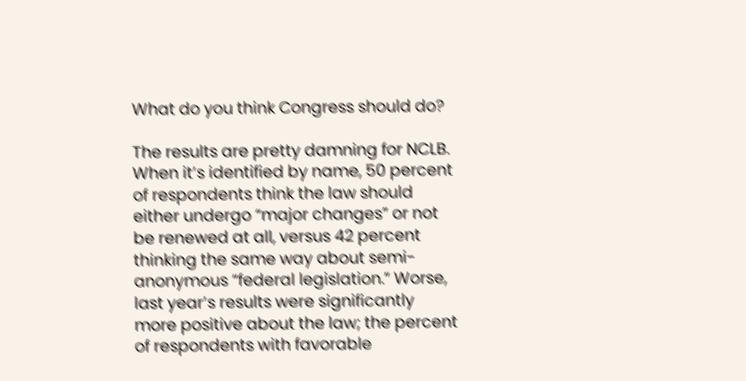What do you think Congress should do?

The results are pretty damning for NCLB. When it’s identified by name, 50 percent of respondents think the law should either undergo “major changes” or not be renewed at all, versus 42 percent thinking the same way about semi-anonymous “federal legislation.” Worse, last year’s results were significantly more positive about the law; the percent of respondents with favorable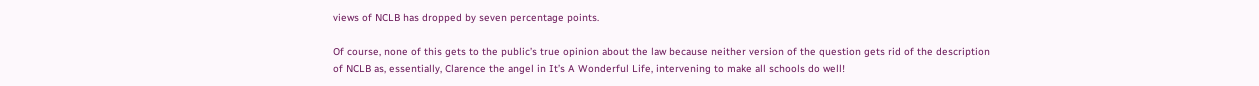views of NCLB has dropped by seven percentage points.

Of course, none of this gets to the public’s true opinion about the law because neither version of the question gets rid of the description of NCLB as, essentially, Clarence the angel in It’s A Wonderful Life, intervening to make all schools do well!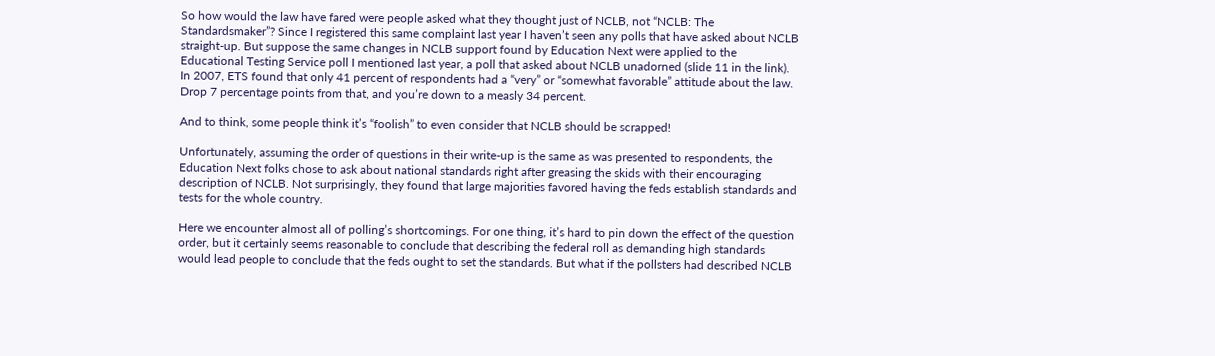So how would the law have fared were people asked what they thought just of NCLB, not “NCLB: The Standardsmaker”? Since I registered this same complaint last year I haven’t seen any polls that have asked about NCLB straight-up. But suppose the same changes in NCLB support found by Education Next were applied to the Educational Testing Service poll I mentioned last year, a poll that asked about NCLB unadorned (slide 11 in the link). In 2007, ETS found that only 41 percent of respondents had a “very” or “somewhat favorable” attitude about the law. Drop 7 percentage points from that, and you’re down to a measly 34 percent.

And to think, some people think it’s “foolish” to even consider that NCLB should be scrapped!

Unfortunately, assuming the order of questions in their write-up is the same as was presented to respondents, the Education Next folks chose to ask about national standards right after greasing the skids with their encouraging description of NCLB. Not surprisingly, they found that large majorities favored having the feds establish standards and tests for the whole country.

Here we encounter almost all of polling’s shortcomings. For one thing, it’s hard to pin down the effect of the question order, but it certainly seems reasonable to conclude that describing the federal roll as demanding high standards would lead people to conclude that the feds ought to set the standards. But what if the pollsters had described NCLB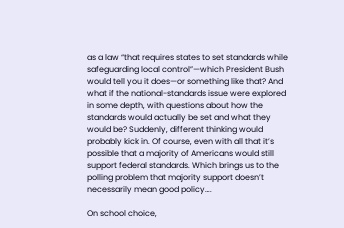as a law “that requires states to set standards while safeguarding local control”—which President Bush would tell you it does—or something like that? And what if the national-standards issue were explored in some depth, with questions about how the standards would actually be set and what they would be? Suddenly, different thinking would probably kick in. Of course, even with all that it’s possible that a majority of Americans would still support federal standards. Which brings us to the polling problem that majority support doesn’t necessarily mean good policy….

On school choice,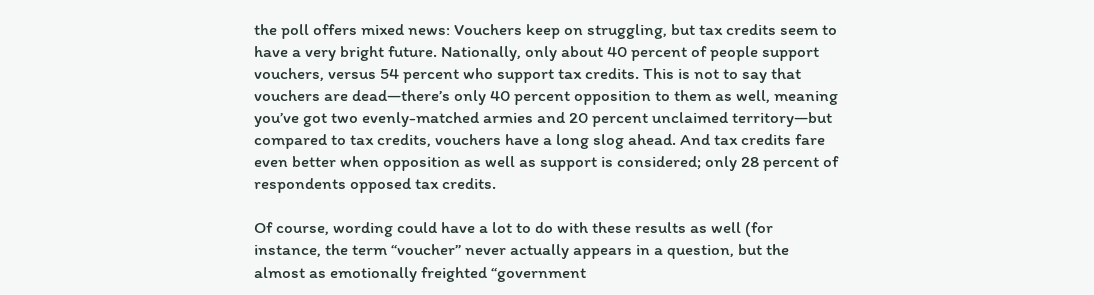the poll offers mixed news: Vouchers keep on struggling, but tax credits seem to have a very bright future. Nationally, only about 40 percent of people support vouchers, versus 54 percent who support tax credits. This is not to say that vouchers are dead—there’s only 40 percent opposition to them as well, meaning you’ve got two evenly-matched armies and 20 percent unclaimed territory—but compared to tax credits, vouchers have a long slog ahead. And tax credits fare even better when opposition as well as support is considered; only 28 percent of respondents opposed tax credits.

Of course, wording could have a lot to do with these results as well (for instance, the term “voucher” never actually appears in a question, but the almost as emotionally freighted “government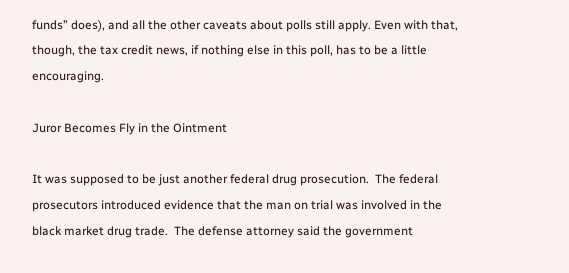funds” does), and all the other caveats about polls still apply. Even with that, though, the tax credit news, if nothing else in this poll, has to be a little encouraging.

Juror Becomes Fly in the Ointment

It was supposed to be just another federal drug prosecution.  The federal prosecutors introduced evidence that the man on trial was involved in the black market drug trade.  The defense attorney said the government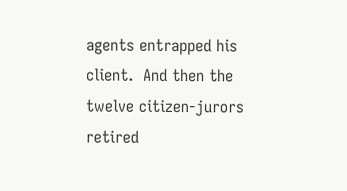agents entrapped his client.  And then the twelve citizen-jurors retired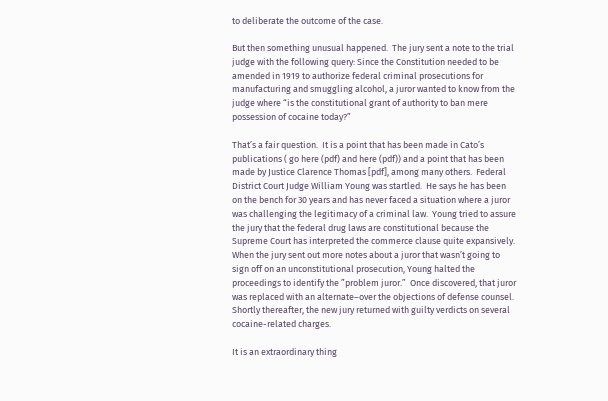to deliberate the outcome of the case.

But then something unusual happened.  The jury sent a note to the trial judge with the following query: Since the Constitution needed to be amended in 1919 to authorize federal criminal prosecutions for manufacturing and smuggling alcohol, a juror wanted to know from the judge where “is the constitutional grant of authority to ban mere possession of cocaine today?”

That’s a fair question.  It is a point that has been made in Cato’s publications ( go here (pdf) and here (pdf)) and a point that has been made by Justice Clarence Thomas [pdf], among many others.  Federal District Court Judge William Young was startled.  He says he has been on the bench for 30 years and has never faced a situation where a juror was challenging the legitimacy of a criminal law.  Young tried to assure the jury that the federal drug laws are constitutional because the Supreme Court has interpreted the commerce clause quite expansively.  When the jury sent out more notes about a juror that wasn’t going to sign off on an unconstitutional prosecution, Young halted the proceedings to identify the ”problem juror.”  Once discovered, that juror was replaced with an alternate–over the objections of defense counsel.  Shortly thereafter, the new jury returned with guilty verdicts on several cocaine-related charges.

It is an extraordinary thing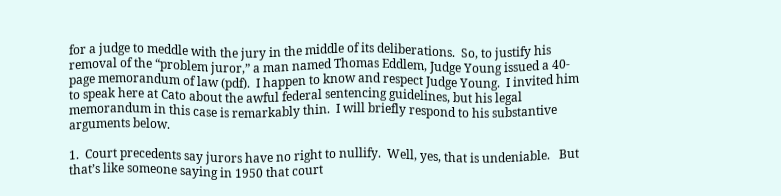for a judge to meddle with the jury in the middle of its deliberations.  So, to justify his removal of the “problem juror,” a man named Thomas Eddlem, Judge Young issued a 40-page memorandum of law (pdf).  I happen to know and respect Judge Young.  I invited him to speak here at Cato about the awful federal sentencing guidelines, but his legal memorandum in this case is remarkably thin.  I will briefly respond to his substantive arguments below.

1.  Court precedents say jurors have no right to nullify.  Well, yes, that is undeniable.   But that’s like someone saying in 1950 that court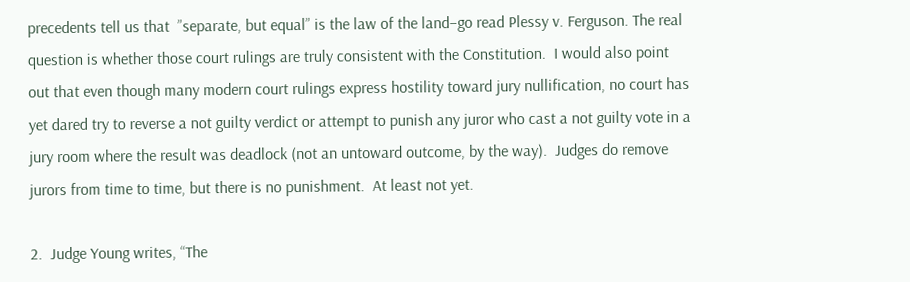precedents tell us that  ”separate, but equal” is the law of the land–go read Plessy v. Ferguson. The real question is whether those court rulings are truly consistent with the Constitution.  I would also point out that even though many modern court rulings express hostility toward jury nullification, no court has yet dared try to reverse a not guilty verdict or attempt to punish any juror who cast a not guilty vote in a jury room where the result was deadlock (not an untoward outcome, by the way).  Judges do remove jurors from time to time, but there is no punishment.  At least not yet.

2.  Judge Young writes, “The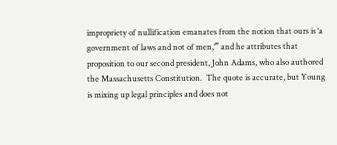impropriety of nullification emanates from the notion that ours is ‘a government of laws and not of men,’” and he attributes that proposition to our second president, John Adams, who also authored the Massachusetts Constitution.  The quote is accurate, but Young is mixing up legal principles and does not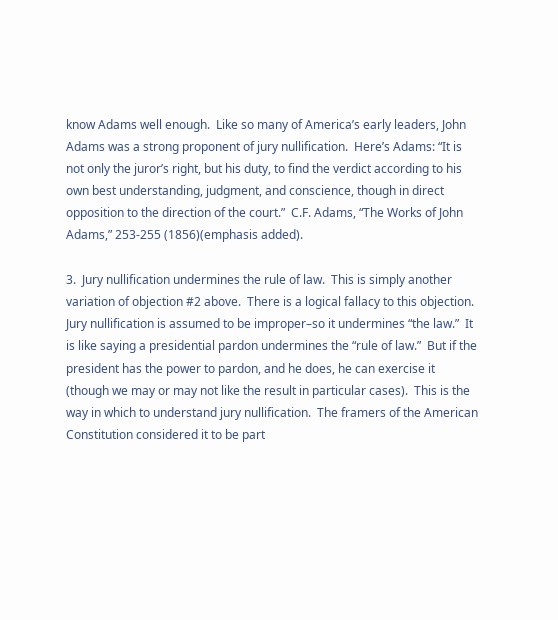know Adams well enough.  Like so many of America’s early leaders, John Adams was a strong proponent of jury nullification.  Here’s Adams: “It is not only the juror’s right, but his duty, to find the verdict according to his own best understanding, judgment, and conscience, though in direct opposition to the direction of the court.”  C.F. Adams, “The Works of John Adams,” 253-255 (1856)(emphasis added).

3.  Jury nullification undermines the rule of law.  This is simply another variation of objection #2 above.  There is a logical fallacy to this objection.  Jury nullification is assumed to be improper–so it undermines “the law.”  It is like saying a presidential pardon undermines the “rule of law.”  But if the president has the power to pardon, and he does, he can exercise it (though we may or may not like the result in particular cases).  This is the way in which to understand jury nullification.  The framers of the American Constitution considered it to be part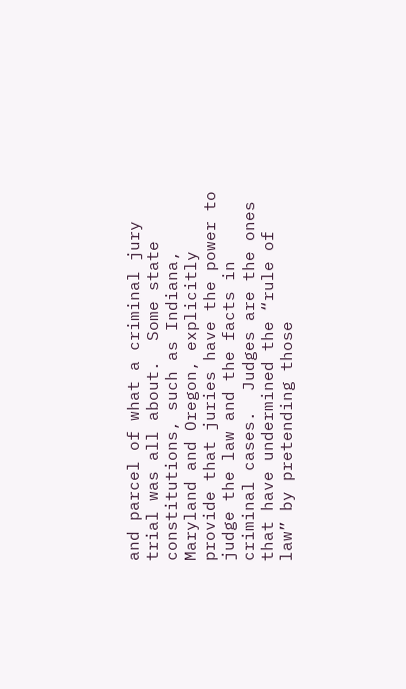and parcel of what a criminal jury trial was all about.  Some state constitutions, such as Indiana, Maryland and Oregon, explicitly provide that juries have the power to judge the law and the facts in criminal cases.  Judges are the ones that have undermined the “rule of law” by pretending those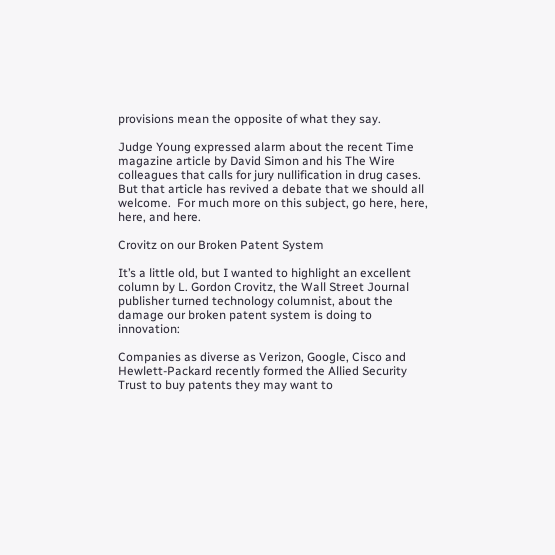provisions mean the opposite of what they say.

Judge Young expressed alarm about the recent Time magazine article by David Simon and his The Wire colleagues that calls for jury nullification in drug cases.  But that article has revived a debate that we should all welcome.  For much more on this subject, go here, here, here, and here.

Crovitz on our Broken Patent System

It’s a little old, but I wanted to highlight an excellent column by L. Gordon Crovitz, the Wall Street Journal publisher turned technology columnist, about the damage our broken patent system is doing to innovation:

Companies as diverse as Verizon, Google, Cisco and Hewlett-Packard recently formed the Allied Security Trust to buy patents they may want to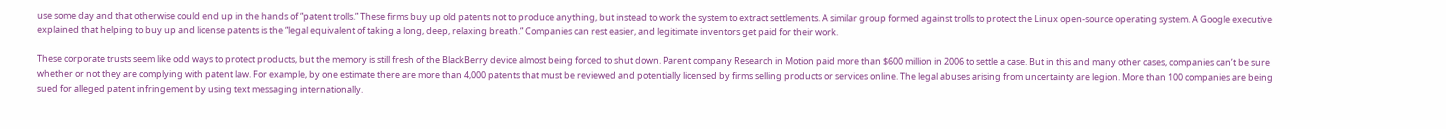use some day and that otherwise could end up in the hands of “patent trolls.” These firms buy up old patents not to produce anything, but instead to work the system to extract settlements. A similar group formed against trolls to protect the Linux open-source operating system. A Google executive explained that helping to buy up and license patents is the “legal equivalent of taking a long, deep, relaxing breath.” Companies can rest easier, and legitimate inventors get paid for their work.

These corporate trusts seem like odd ways to protect products, but the memory is still fresh of the BlackBerry device almost being forced to shut down. Parent company Research in Motion paid more than $600 million in 2006 to settle a case. But in this and many other cases, companies can’t be sure whether or not they are complying with patent law. For example, by one estimate there are more than 4,000 patents that must be reviewed and potentially licensed by firms selling products or services online. The legal abuses arising from uncertainty are legion. More than 100 companies are being sued for alleged patent infringement by using text messaging internationally.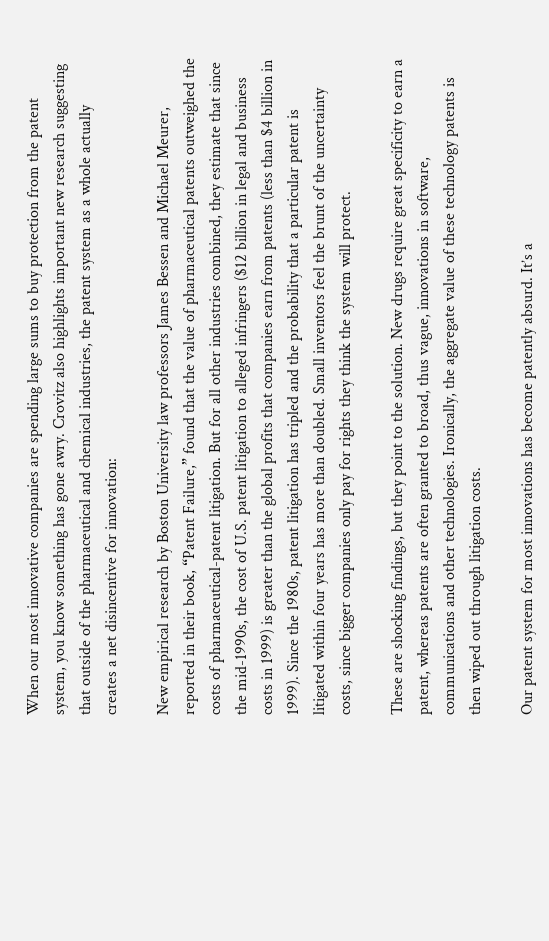When our most innovative companies are spending large sums to buy protection from the patent system, you know something has gone awry. Crovitz also highlights important new research suggesting that outside of the pharmaceutical and chemical industries, the patent system as a whole actually creates a net disincentive for innovation:

New empirical research by Boston University law professors James Bessen and Michael Meurer, reported in their book, “Patent Failure,” found that the value of pharmaceutical patents outweighed the costs of pharmaceutical-patent litigation. But for all other industries combined, they estimate that since the mid-1990s, the cost of U.S. patent litigation to alleged infringers ($12 billion in legal and business costs in 1999) is greater than the global profits that companies earn from patents (less than $4 billion in 1999). Since the 1980s, patent litigation has tripled and the probability that a particular patent is litigated within four years has more than doubled. Small inventors feel the brunt of the uncertainty costs, since bigger companies only pay for rights they think the system will protect.

These are shocking findings, but they point to the solution. New drugs require great specificity to earn a patent, whereas patents are often granted to broad, thus vague, innovations in software, communications and other technologies. Ironically, the aggregate value of these technology patents is then wiped out through litigation costs.

Our patent system for most innovations has become patently absurd. It’s a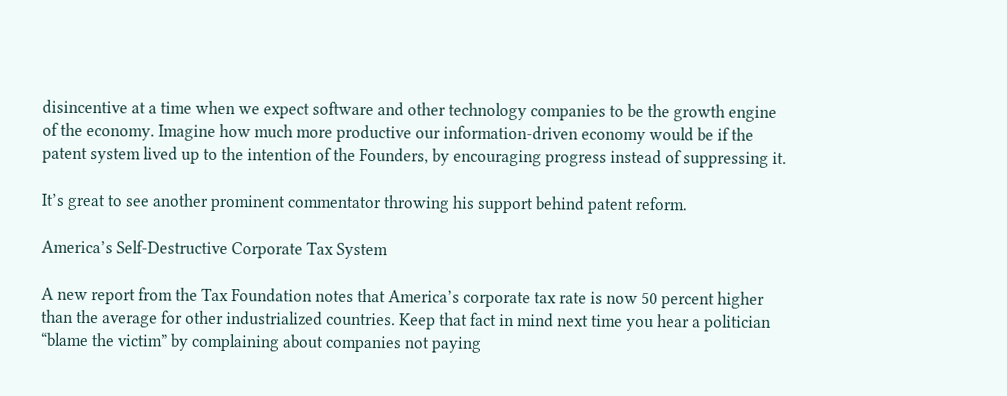disincentive at a time when we expect software and other technology companies to be the growth engine of the economy. Imagine how much more productive our information-driven economy would be if the patent system lived up to the intention of the Founders, by encouraging progress instead of suppressing it.

It’s great to see another prominent commentator throwing his support behind patent reform.

America’s Self-Destructive Corporate Tax System

A new report from the Tax Foundation notes that America’s corporate tax rate is now 50 percent higher than the average for other industrialized countries. Keep that fact in mind next time you hear a politician “blame the victim” by complaining about companies not paying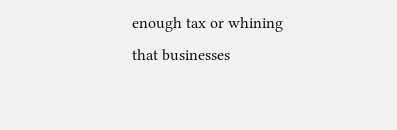enough tax or whining that businesses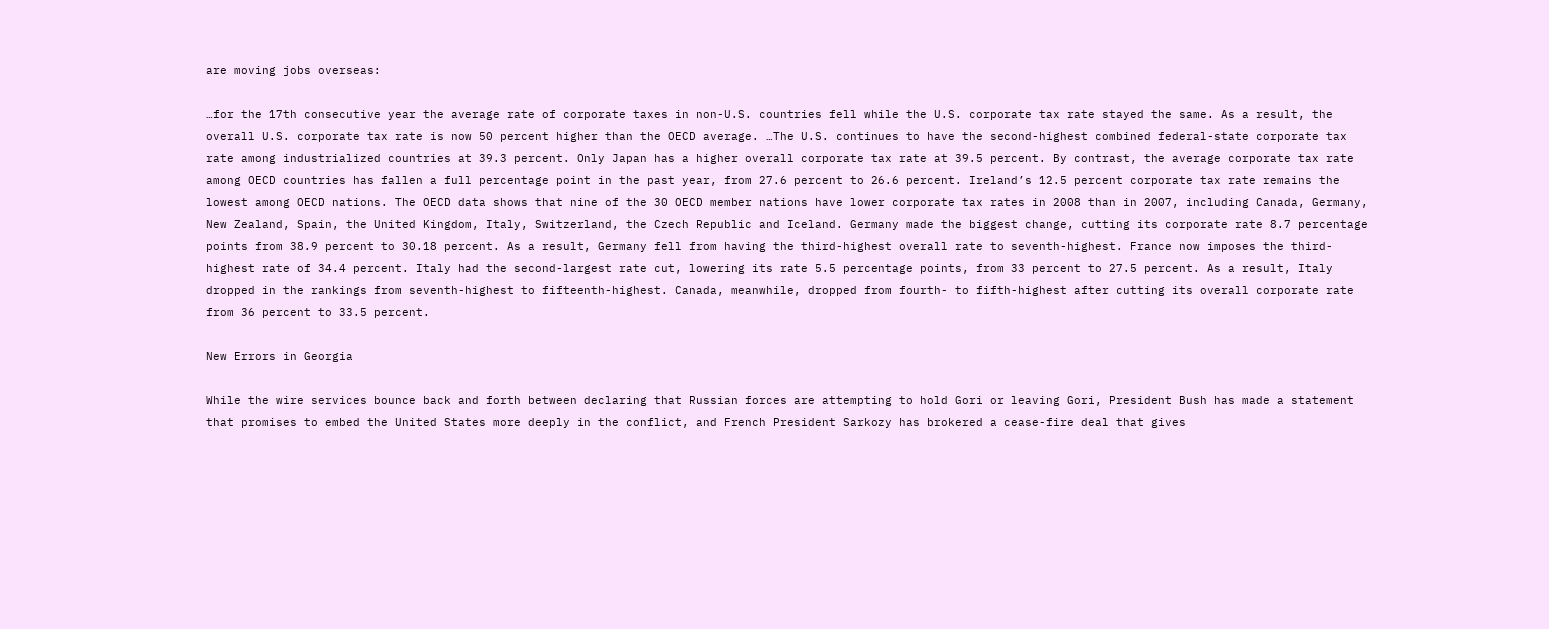are moving jobs overseas:

…for the 17th consecutive year the average rate of corporate taxes in non-U.S. countries fell while the U.S. corporate tax rate stayed the same. As a result, the overall U.S. corporate tax rate is now 50 percent higher than the OECD average. …The U.S. continues to have the second-highest combined federal-state corporate tax rate among industrialized countries at 39.3 percent. Only Japan has a higher overall corporate tax rate at 39.5 percent. By contrast, the average corporate tax rate among OECD countries has fallen a full percentage point in the past year, from 27.6 percent to 26.6 percent. Ireland’s 12.5 percent corporate tax rate remains the lowest among OECD nations. The OECD data shows that nine of the 30 OECD member nations have lower corporate tax rates in 2008 than in 2007, including Canada, Germany, New Zealand, Spain, the United Kingdom, Italy, Switzerland, the Czech Republic and Iceland. Germany made the biggest change, cutting its corporate rate 8.7 percentage points from 38.9 percent to 30.18 percent. As a result, Germany fell from having the third-highest overall rate to seventh-highest. France now imposes the third-highest rate of 34.4 percent. Italy had the second-largest rate cut, lowering its rate 5.5 percentage points, from 33 percent to 27.5 percent. As a result, Italy dropped in the rankings from seventh-highest to fifteenth-highest. Canada, meanwhile, dropped from fourth- to fifth-highest after cutting its overall corporate rate from 36 percent to 33.5 percent.

New Errors in Georgia

While the wire services bounce back and forth between declaring that Russian forces are attempting to hold Gori or leaving Gori, President Bush has made a statement that promises to embed the United States more deeply in the conflict, and French President Sarkozy has brokered a cease-fire deal that gives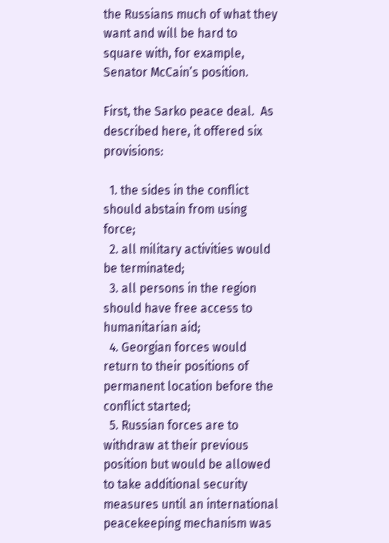the Russians much of what they want and will be hard to square with, for example, Senator McCain’s position.

First, the Sarko peace deal.  As described here, it offered six provisions:

  1. the sides in the conflict should abstain from using force;
  2. all military activities would be terminated;
  3. all persons in the region should have free access to humanitarian aid;
  4. Georgian forces would return to their positions of permanent location before the conflict started;
  5. Russian forces are to withdraw at their previous position but would be allowed to take additional security measures until an international peacekeeping mechanism was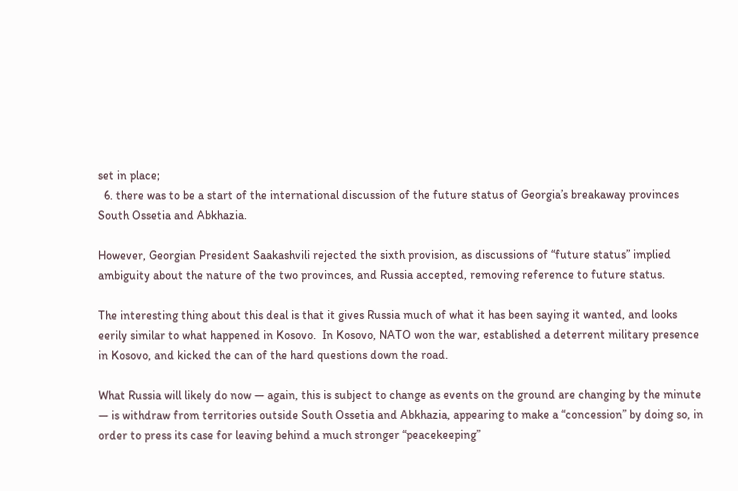set in place;
  6. there was to be a start of the international discussion of the future status of Georgia’s breakaway provinces South Ossetia and Abkhazia.

However, Georgian President Saakashvili rejected the sixth provision, as discussions of “future status” implied ambiguity about the nature of the two provinces, and Russia accepted, removing reference to future status.

The interesting thing about this deal is that it gives Russia much of what it has been saying it wanted, and looks eerily similar to what happened in Kosovo.  In Kosovo, NATO won the war, established a deterrent military presence in Kosovo, and kicked the can of the hard questions down the road.

What Russia will likely do now — again, this is subject to change as events on the ground are changing by the minute — is withdraw from territories outside South Ossetia and Abkhazia, appearing to make a “concession” by doing so, in order to press its case for leaving behind a much stronger “peacekeeping”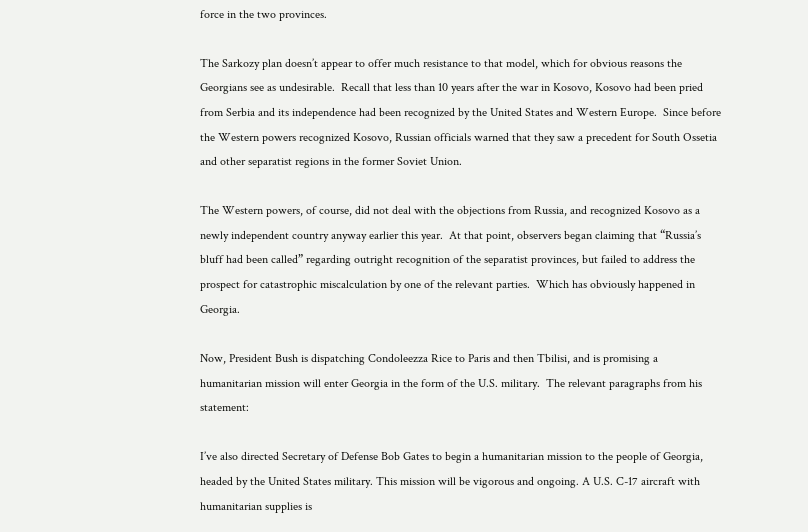force in the two provinces.

The Sarkozy plan doesn’t appear to offer much resistance to that model, which for obvious reasons the Georgians see as undesirable.  Recall that less than 10 years after the war in Kosovo, Kosovo had been pried from Serbia and its independence had been recognized by the United States and Western Europe.  Since before the Western powers recognized Kosovo, Russian officials warned that they saw a precedent for South Ossetia and other separatist regions in the former Soviet Union.

The Western powers, of course, did not deal with the objections from Russia, and recognized Kosovo as a newly independent country anyway earlier this year.  At that point, observers began claiming that “Russia’s bluff had been called” regarding outright recognition of the separatist provinces, but failed to address the prospect for catastrophic miscalculation by one of the relevant parties.  Which has obviously happened in Georgia.

Now, President Bush is dispatching Condoleezza Rice to Paris and then Tbilisi, and is promising a humanitarian mission will enter Georgia in the form of the U.S. military.  The relevant paragraphs from his statement:

I’ve also directed Secretary of Defense Bob Gates to begin a humanitarian mission to the people of Georgia, headed by the United States military. This mission will be vigorous and ongoing. A U.S. C-17 aircraft with humanitarian supplies is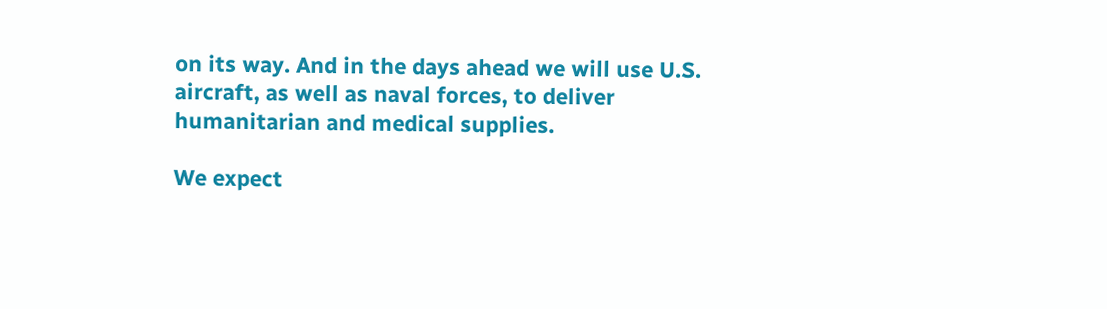on its way. And in the days ahead we will use U.S. aircraft, as well as naval forces, to deliver humanitarian and medical supplies.

We expect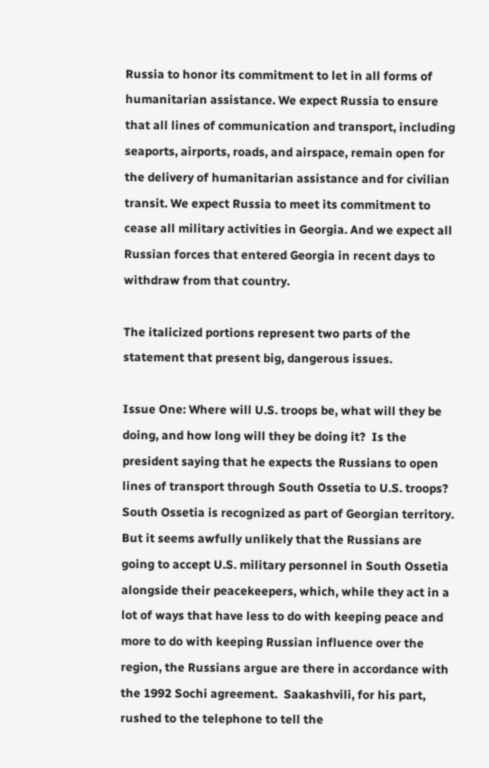Russia to honor its commitment to let in all forms of humanitarian assistance. We expect Russia to ensure that all lines of communication and transport, including seaports, airports, roads, and airspace, remain open for the delivery of humanitarian assistance and for civilian transit. We expect Russia to meet its commitment to cease all military activities in Georgia. And we expect all Russian forces that entered Georgia in recent days to withdraw from that country.

The italicized portions represent two parts of the statement that present big, dangerous issues.

Issue One: Where will U.S. troops be, what will they be doing, and how long will they be doing it?  Is the president saying that he expects the Russians to open lines of transport through South Ossetia to U.S. troops?  South Ossetia is recognized as part of Georgian territory.  But it seems awfully unlikely that the Russians are going to accept U.S. military personnel in South Ossetia alongside their peacekeepers, which, while they act in a lot of ways that have less to do with keeping peace and more to do with keeping Russian influence over the region, the Russians argue are there in accordance with the 1992 Sochi agreement.  Saakashvili, for his part, rushed to the telephone to tell the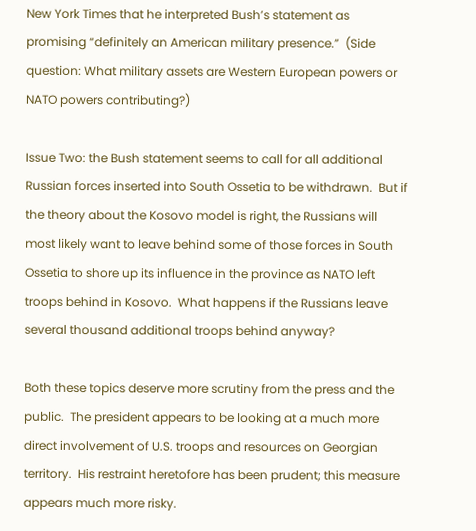New York Times that he interpreted Bush’s statement as promising “definitely an American military presence.”  (Side question: What military assets are Western European powers or NATO powers contributing?)

Issue Two: the Bush statement seems to call for all additional Russian forces inserted into South Ossetia to be withdrawn.  But if the theory about the Kosovo model is right, the Russians will most likely want to leave behind some of those forces in South Ossetia to shore up its influence in the province as NATO left troops behind in Kosovo.  What happens if the Russians leave several thousand additional troops behind anyway?

Both these topics deserve more scrutiny from the press and the public.  The president appears to be looking at a much more direct involvement of U.S. troops and resources on Georgian territory.  His restraint heretofore has been prudent; this measure appears much more risky.